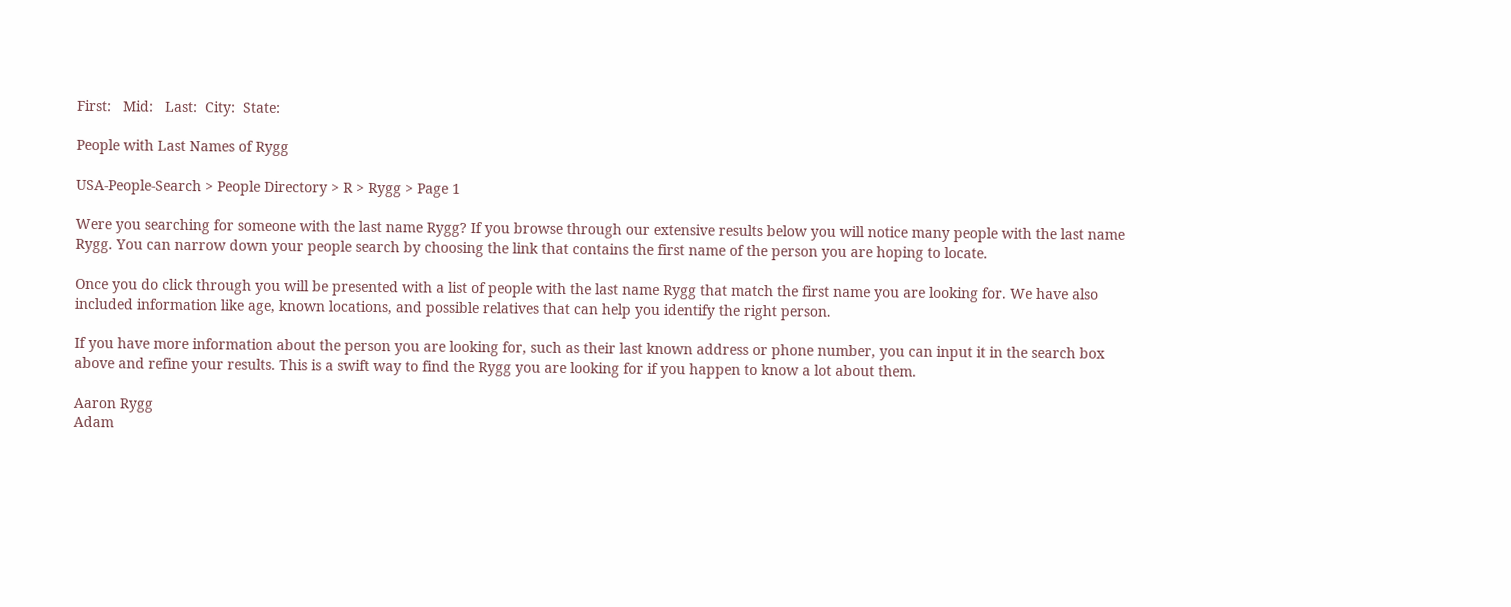First:   Mid:   Last:  City:  State:

People with Last Names of Rygg

USA-People-Search > People Directory > R > Rygg > Page 1

Were you searching for someone with the last name Rygg? If you browse through our extensive results below you will notice many people with the last name Rygg. You can narrow down your people search by choosing the link that contains the first name of the person you are hoping to locate.

Once you do click through you will be presented with a list of people with the last name Rygg that match the first name you are looking for. We have also included information like age, known locations, and possible relatives that can help you identify the right person.

If you have more information about the person you are looking for, such as their last known address or phone number, you can input it in the search box above and refine your results. This is a swift way to find the Rygg you are looking for if you happen to know a lot about them.

Aaron Rygg
Adam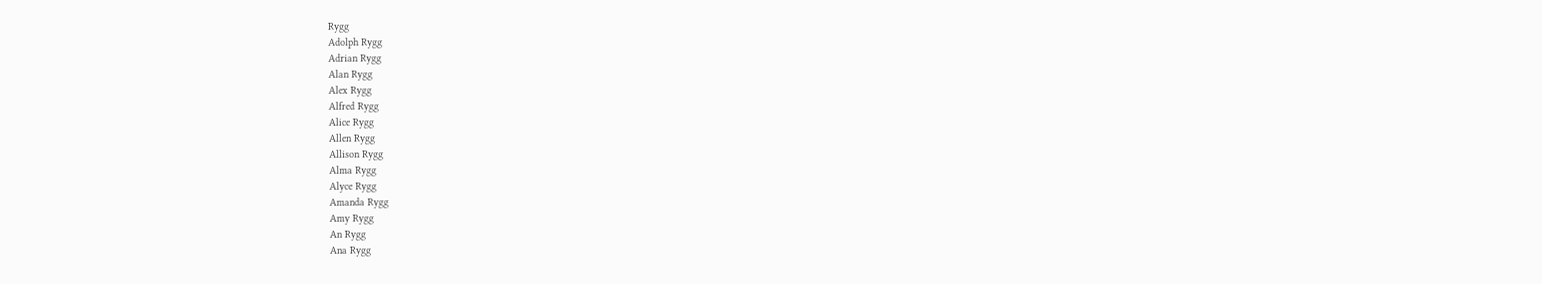Rygg
Adolph Rygg
Adrian Rygg
Alan Rygg
Alex Rygg
Alfred Rygg
Alice Rygg
Allen Rygg
Allison Rygg
Alma Rygg
Alyce Rygg
Amanda Rygg
Amy Rygg
An Rygg
Ana Rygg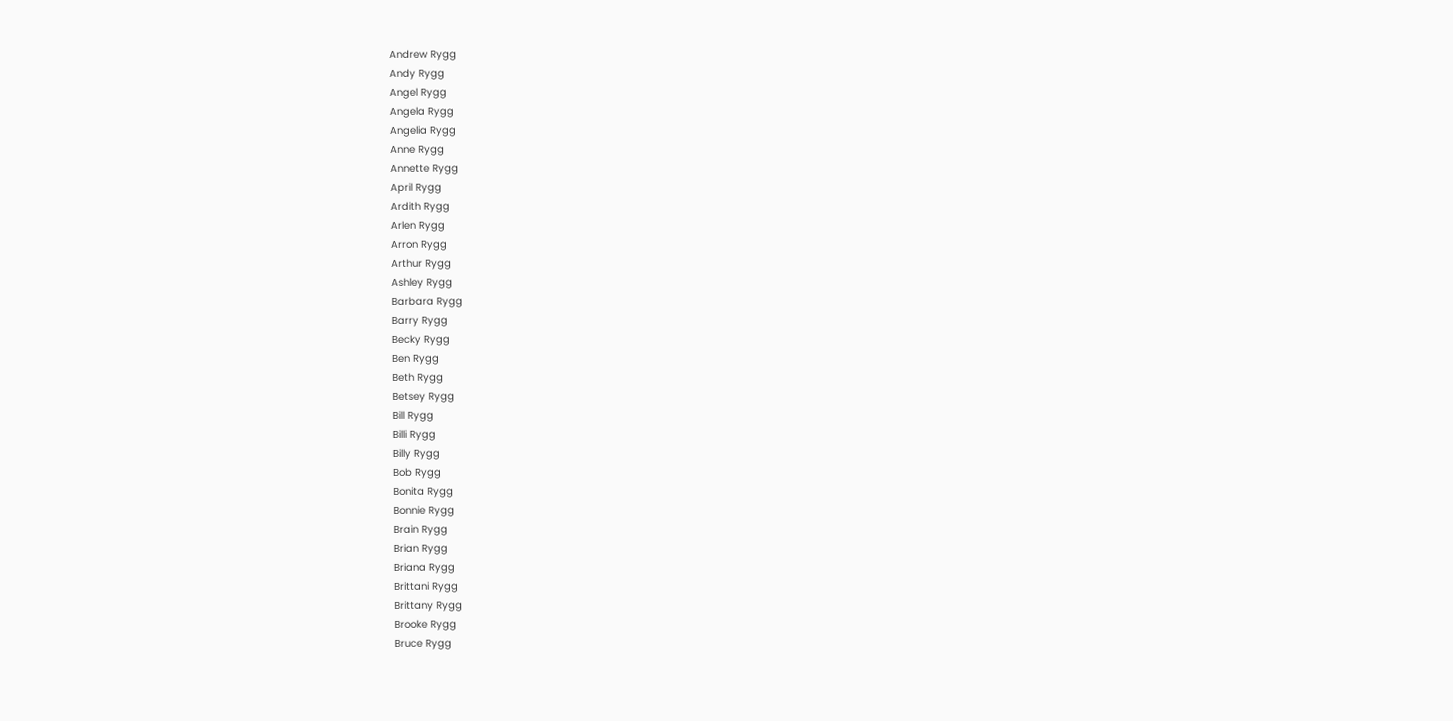Andrew Rygg
Andy Rygg
Angel Rygg
Angela Rygg
Angelia Rygg
Anne Rygg
Annette Rygg
April Rygg
Ardith Rygg
Arlen Rygg
Arron Rygg
Arthur Rygg
Ashley Rygg
Barbara Rygg
Barry Rygg
Becky Rygg
Ben Rygg
Beth Rygg
Betsey Rygg
Bill Rygg
Billi Rygg
Billy Rygg
Bob Rygg
Bonita Rygg
Bonnie Rygg
Brain Rygg
Brian Rygg
Briana Rygg
Brittani Rygg
Brittany Rygg
Brooke Rygg
Bruce Rygg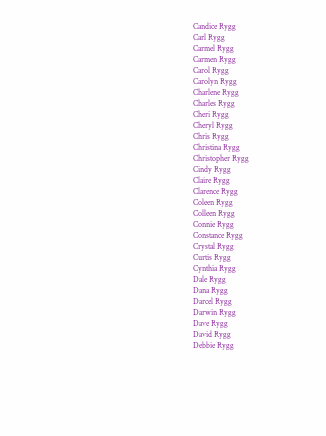Candice Rygg
Carl Rygg
Carmel Rygg
Carmen Rygg
Carol Rygg
Carolyn Rygg
Charlene Rygg
Charles Rygg
Cheri Rygg
Cheryl Rygg
Chris Rygg
Christina Rygg
Christopher Rygg
Cindy Rygg
Claire Rygg
Clarence Rygg
Coleen Rygg
Colleen Rygg
Connie Rygg
Constance Rygg
Crystal Rygg
Curtis Rygg
Cynthia Rygg
Dale Rygg
Dana Rygg
Darcel Rygg
Darwin Rygg
Dave Rygg
David Rygg
Debbie Rygg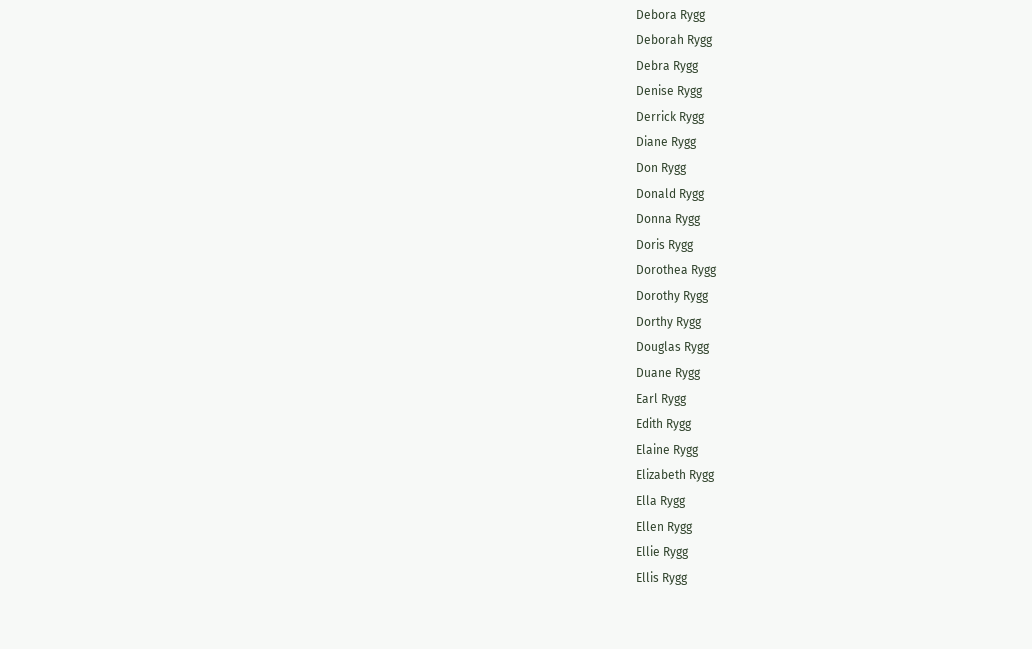Debora Rygg
Deborah Rygg
Debra Rygg
Denise Rygg
Derrick Rygg
Diane Rygg
Don Rygg
Donald Rygg
Donna Rygg
Doris Rygg
Dorothea Rygg
Dorothy Rygg
Dorthy Rygg
Douglas Rygg
Duane Rygg
Earl Rygg
Edith Rygg
Elaine Rygg
Elizabeth Rygg
Ella Rygg
Ellen Rygg
Ellie Rygg
Ellis Rygg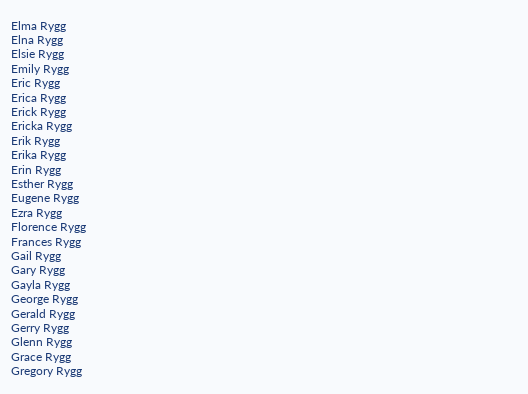Elma Rygg
Elna Rygg
Elsie Rygg
Emily Rygg
Eric Rygg
Erica Rygg
Erick Rygg
Ericka Rygg
Erik Rygg
Erika Rygg
Erin Rygg
Esther Rygg
Eugene Rygg
Ezra Rygg
Florence Rygg
Frances Rygg
Gail Rygg
Gary Rygg
Gayla Rygg
George Rygg
Gerald Rygg
Gerry Rygg
Glenn Rygg
Grace Rygg
Gregory Rygg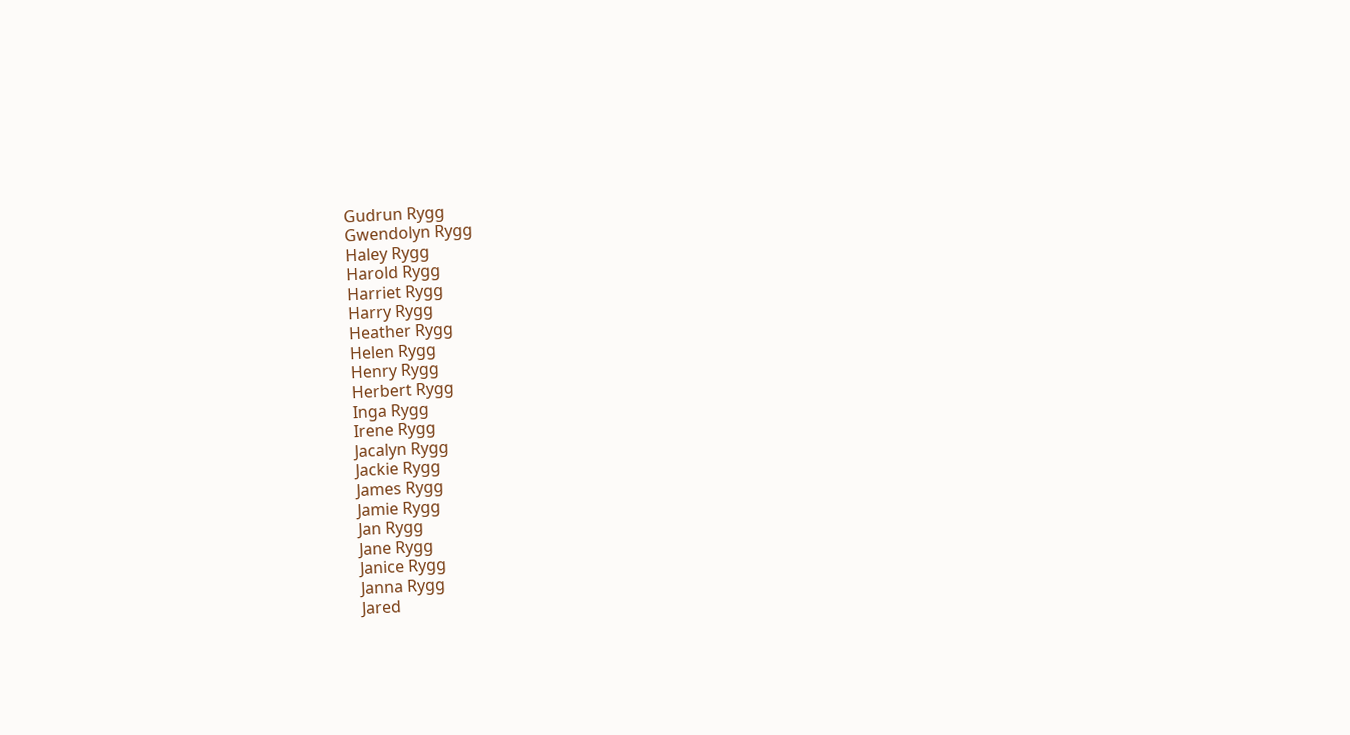Gudrun Rygg
Gwendolyn Rygg
Haley Rygg
Harold Rygg
Harriet Rygg
Harry Rygg
Heather Rygg
Helen Rygg
Henry Rygg
Herbert Rygg
Inga Rygg
Irene Rygg
Jacalyn Rygg
Jackie Rygg
James Rygg
Jamie Rygg
Jan Rygg
Jane Rygg
Janice Rygg
Janna Rygg
Jared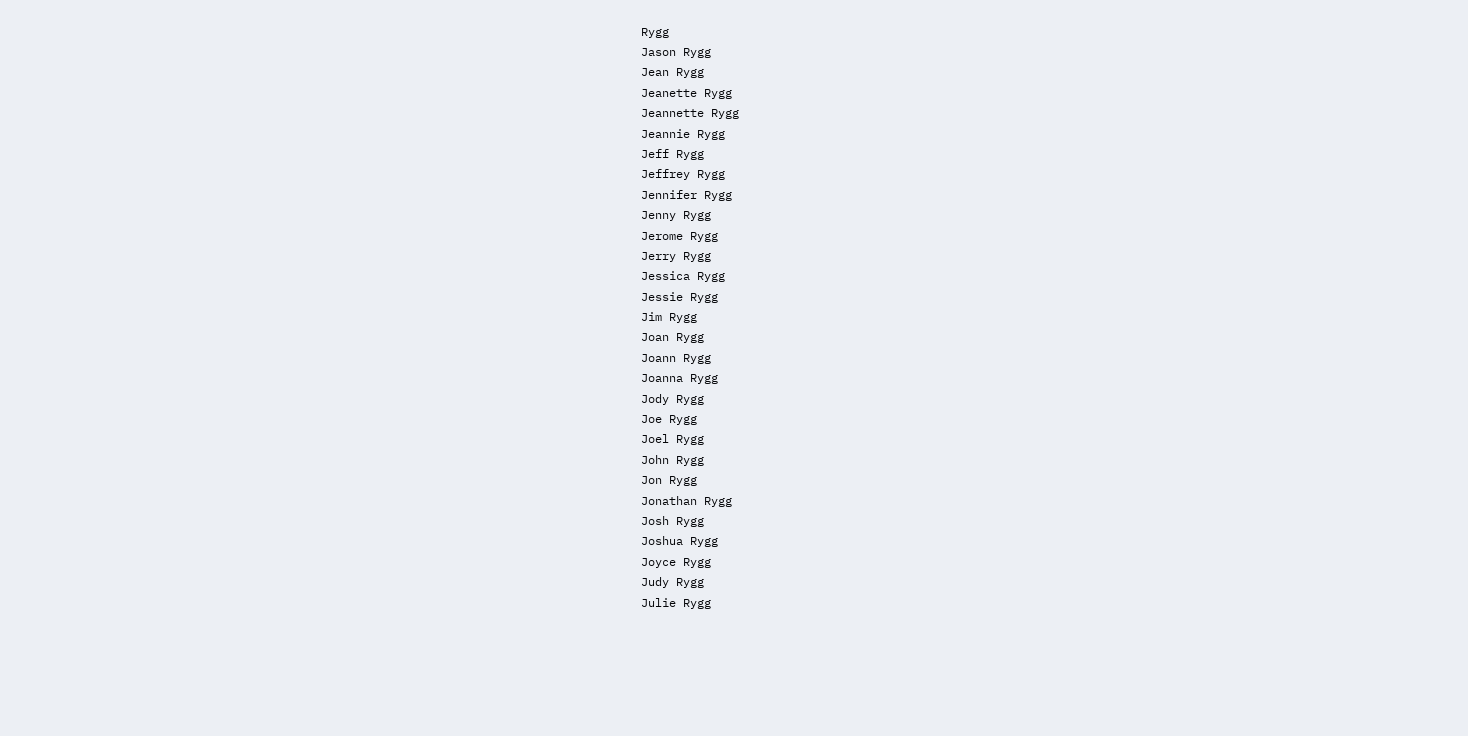Rygg
Jason Rygg
Jean Rygg
Jeanette Rygg
Jeannette Rygg
Jeannie Rygg
Jeff Rygg
Jeffrey Rygg
Jennifer Rygg
Jenny Rygg
Jerome Rygg
Jerry Rygg
Jessica Rygg
Jessie Rygg
Jim Rygg
Joan Rygg
Joann Rygg
Joanna Rygg
Jody Rygg
Joe Rygg
Joel Rygg
John Rygg
Jon Rygg
Jonathan Rygg
Josh Rygg
Joshua Rygg
Joyce Rygg
Judy Rygg
Julie Rygg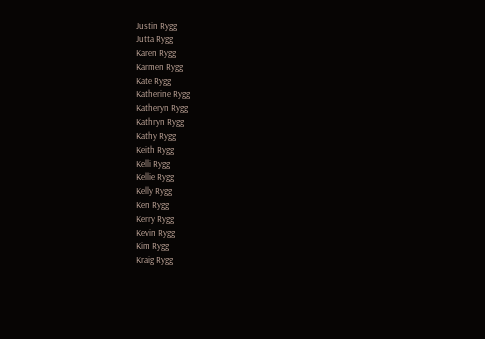Justin Rygg
Jutta Rygg
Karen Rygg
Karmen Rygg
Kate Rygg
Katherine Rygg
Katheryn Rygg
Kathryn Rygg
Kathy Rygg
Keith Rygg
Kelli Rygg
Kellie Rygg
Kelly Rygg
Ken Rygg
Kerry Rygg
Kevin Rygg
Kim Rygg
Kraig Rygg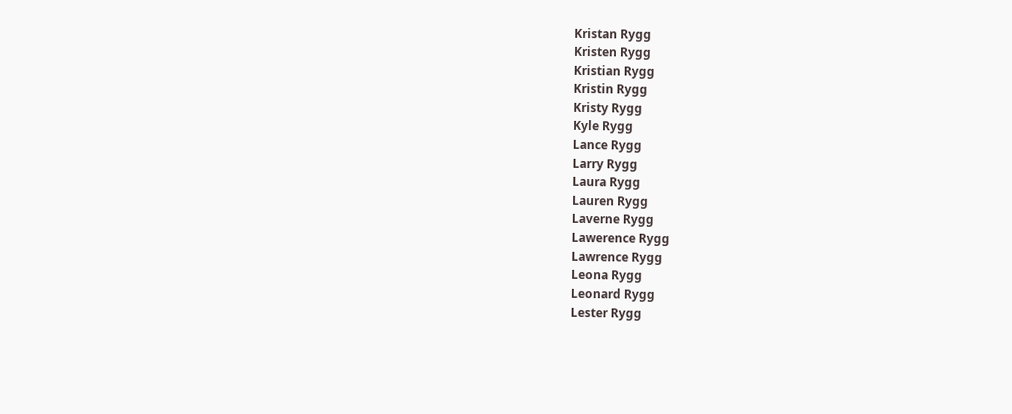Kristan Rygg
Kristen Rygg
Kristian Rygg
Kristin Rygg
Kristy Rygg
Kyle Rygg
Lance Rygg
Larry Rygg
Laura Rygg
Lauren Rygg
Laverne Rygg
Lawerence Rygg
Lawrence Rygg
Leona Rygg
Leonard Rygg
Lester Rygg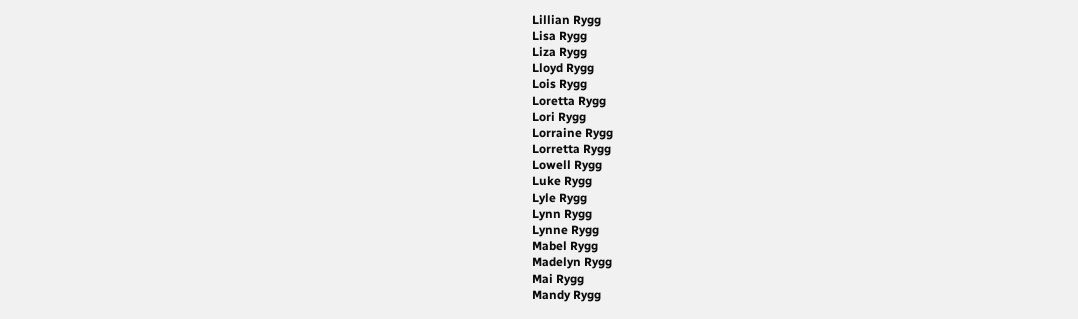Lillian Rygg
Lisa Rygg
Liza Rygg
Lloyd Rygg
Lois Rygg
Loretta Rygg
Lori Rygg
Lorraine Rygg
Lorretta Rygg
Lowell Rygg
Luke Rygg
Lyle Rygg
Lynn Rygg
Lynne Rygg
Mabel Rygg
Madelyn Rygg
Mai Rygg
Mandy Rygg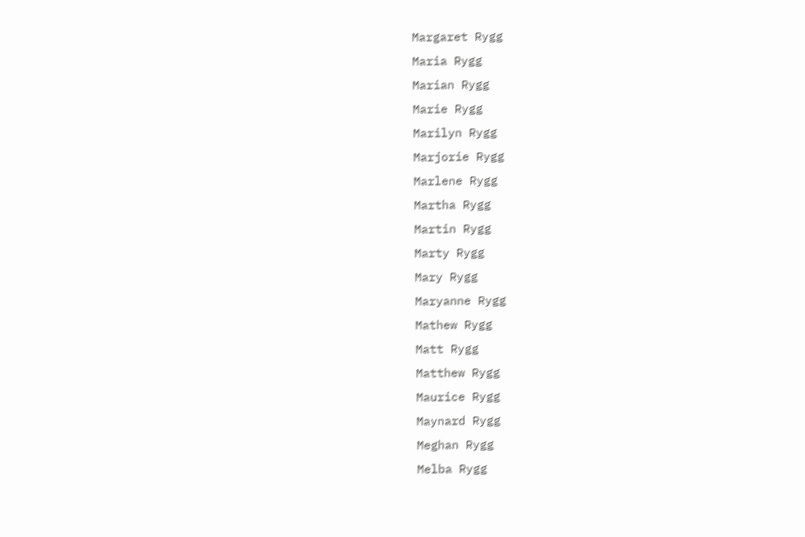Margaret Rygg
Maria Rygg
Marian Rygg
Marie Rygg
Marilyn Rygg
Marjorie Rygg
Marlene Rygg
Martha Rygg
Martin Rygg
Marty Rygg
Mary Rygg
Maryanne Rygg
Mathew Rygg
Matt Rygg
Matthew Rygg
Maurice Rygg
Maynard Rygg
Meghan Rygg
Melba Rygg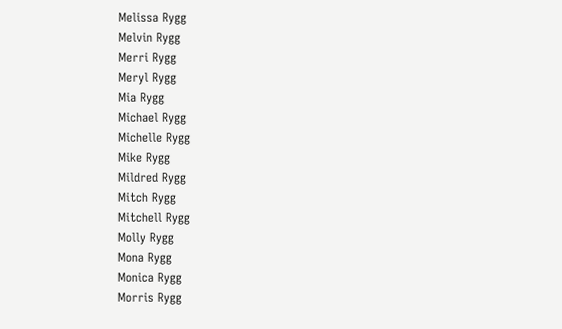Melissa Rygg
Melvin Rygg
Merri Rygg
Meryl Rygg
Mia Rygg
Michael Rygg
Michelle Rygg
Mike Rygg
Mildred Rygg
Mitch Rygg
Mitchell Rygg
Molly Rygg
Mona Rygg
Monica Rygg
Morris Rygg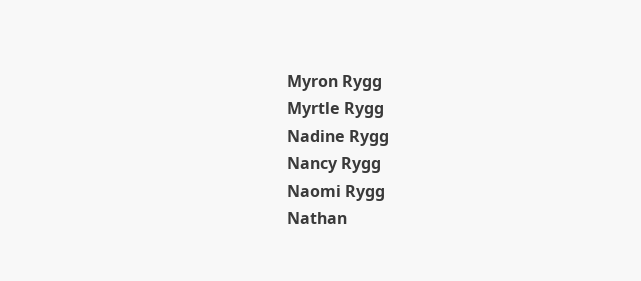Myron Rygg
Myrtle Rygg
Nadine Rygg
Nancy Rygg
Naomi Rygg
Nathan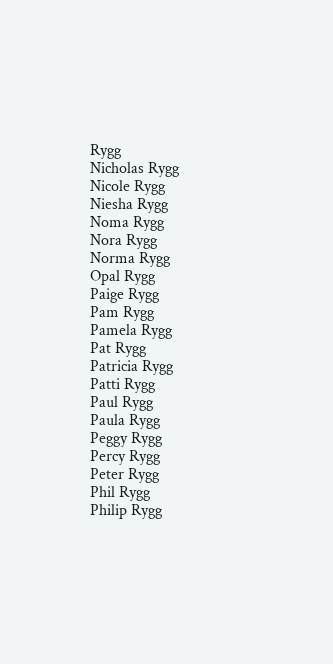Rygg
Nicholas Rygg
Nicole Rygg
Niesha Rygg
Noma Rygg
Nora Rygg
Norma Rygg
Opal Rygg
Paige Rygg
Pam Rygg
Pamela Rygg
Pat Rygg
Patricia Rygg
Patti Rygg
Paul Rygg
Paula Rygg
Peggy Rygg
Percy Rygg
Peter Rygg
Phil Rygg
Philip Rygg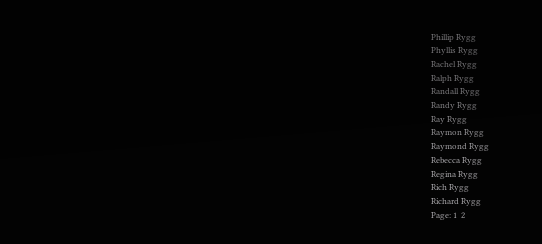Phillip Rygg
Phyllis Rygg
Rachel Rygg
Ralph Rygg
Randall Rygg
Randy Rygg
Ray Rygg
Raymon Rygg
Raymond Rygg
Rebecca Rygg
Regina Rygg
Rich Rygg
Richard Rygg
Page: 1  2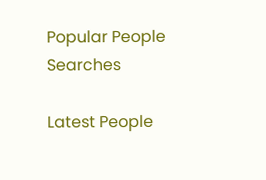Popular People Searches

Latest People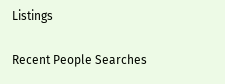Listings

Recent People Searches